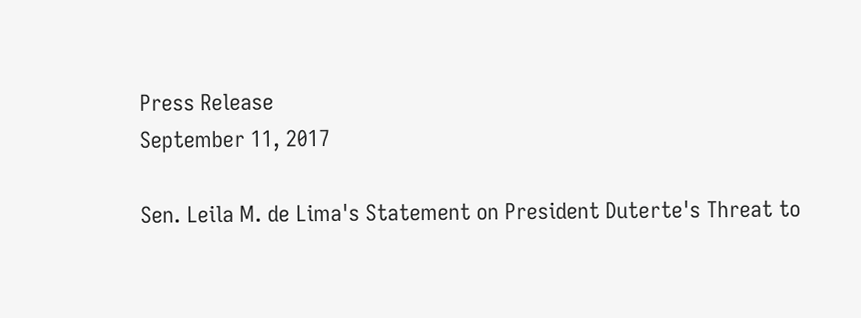Press Release
September 11, 2017

Sen. Leila M. de Lima's Statement on President Duterte's Threat to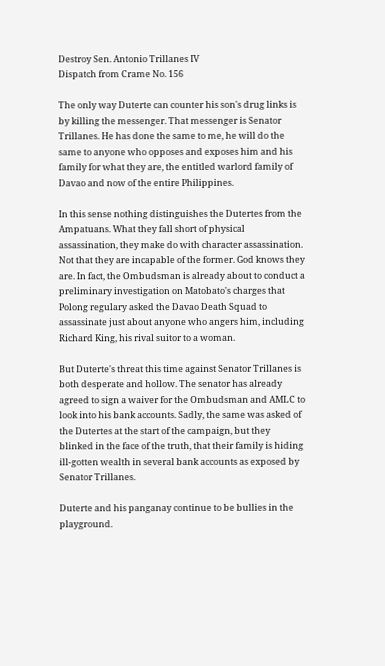Destroy Sen. Antonio Trillanes IV
Dispatch from Crame No. 156

The only way Duterte can counter his son's drug links is by killing the messenger. That messenger is Senator Trillanes. He has done the same to me, he will do the same to anyone who opposes and exposes him and his family for what they are, the entitled warlord family of Davao and now of the entire Philippines.

In this sense nothing distinguishes the Dutertes from the Ampatuans. What they fall short of physical assassination, they make do with character assassination. Not that they are incapable of the former. God knows they are. In fact, the Ombudsman is already about to conduct a preliminary investigation on Matobato's charges that Polong regulary asked the Davao Death Squad to assassinate just about anyone who angers him, including Richard King, his rival suitor to a woman.

But Duterte's threat this time against Senator Trillanes is both desperate and hollow. The senator has already agreed to sign a waiver for the Ombudsman and AMLC to look into his bank accounts. Sadly, the same was asked of the Dutertes at the start of the campaign, but they blinked in the face of the truth, that their family is hiding ill-gotten wealth in several bank accounts as exposed by Senator Trillanes.

Duterte and his panganay continue to be bullies in the playground.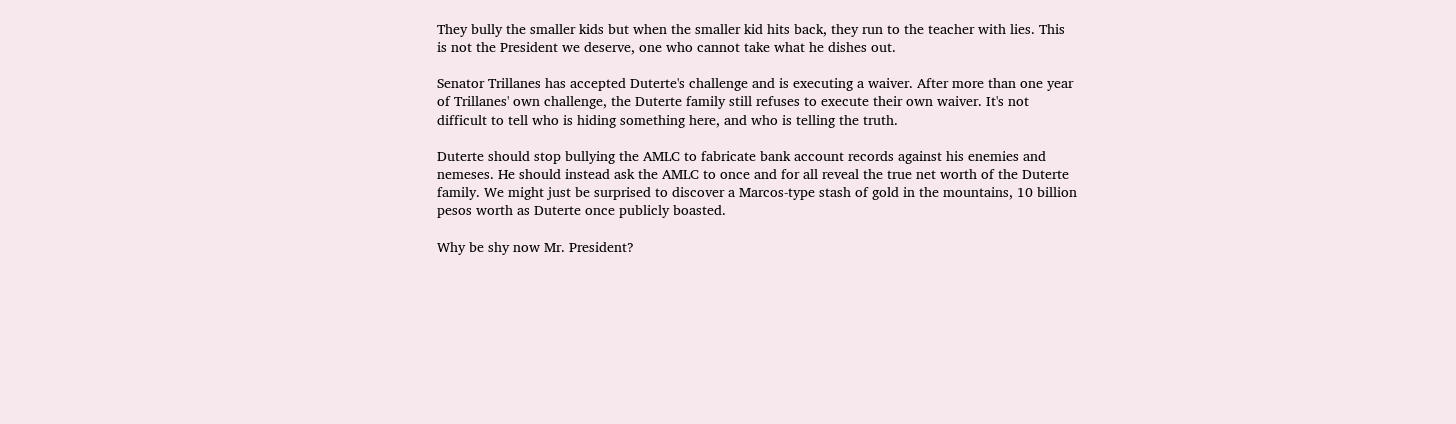They bully the smaller kids but when the smaller kid hits back, they run to the teacher with lies. This is not the President we deserve, one who cannot take what he dishes out.

Senator Trillanes has accepted Duterte's challenge and is executing a waiver. After more than one year of Trillanes' own challenge, the Duterte family still refuses to execute their own waiver. It's not difficult to tell who is hiding something here, and who is telling the truth.

Duterte should stop bullying the AMLC to fabricate bank account records against his enemies and nemeses. He should instead ask the AMLC to once and for all reveal the true net worth of the Duterte family. We might just be surprised to discover a Marcos-type stash of gold in the mountains, 10 billion pesos worth as Duterte once publicly boasted.

Why be shy now Mr. President?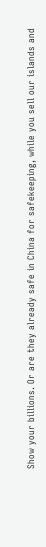Show your billions. Or are they already safe in China for safekeeping, while you sell our islands and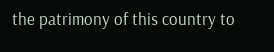the patrimony of this country to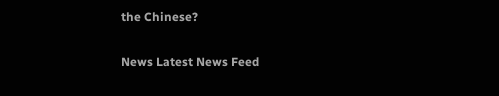the Chinese?

News Latest News Feed